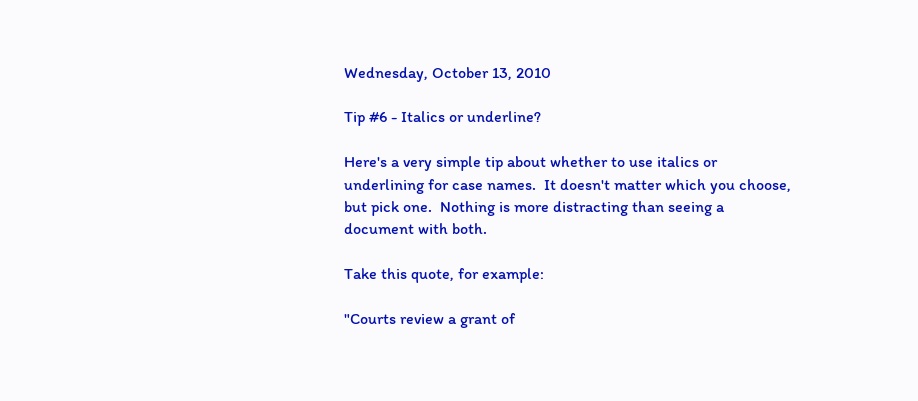Wednesday, October 13, 2010

Tip #6 - Italics or underline?

Here's a very simple tip about whether to use italics or underlining for case names.  It doesn't matter which you choose, but pick one.  Nothing is more distracting than seeing a document with both.

Take this quote, for example:

"Courts review a grant of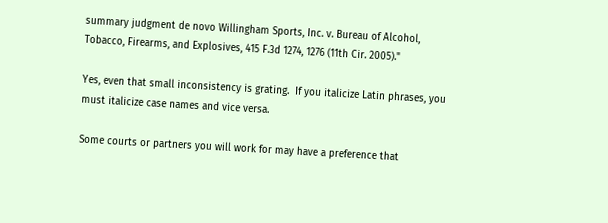summary judgment de novo Willingham Sports, Inc. v. Bureau of Alcohol, Tobacco, Firearms, and Explosives, 415 F.3d 1274, 1276 (11th Cir. 2005)."

Yes, even that small inconsistency is grating.  If you italicize Latin phrases, you must italicize case names and vice versa.

Some courts or partners you will work for may have a preference that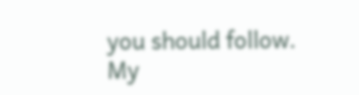you should follow.  My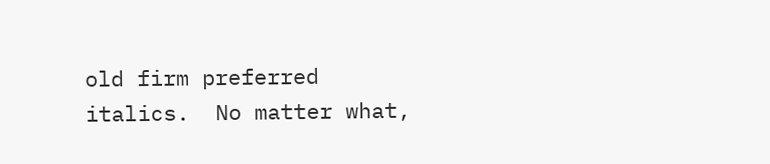old firm preferred italics.  No matter what,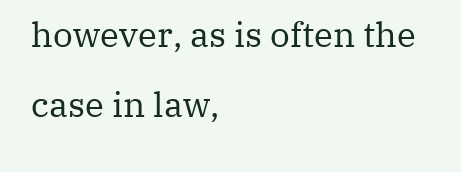however, as is often the case in law,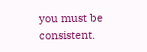you must be consistent.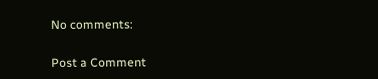No comments:

Post a Comment